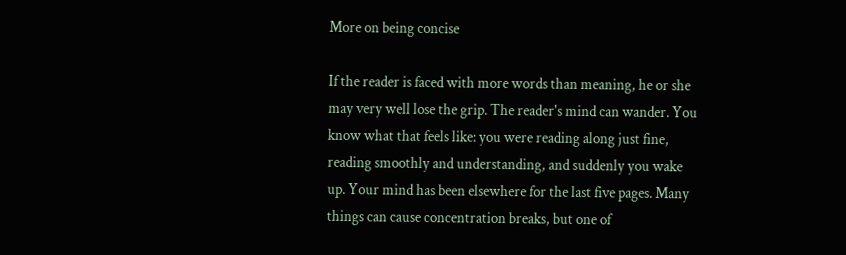More on being concise

If the reader is faced with more words than meaning, he or she may very well lose the grip. The reader's mind can wander. You know what that feels like: you were reading along just fine, reading smoothly and understanding, and suddenly you wake up. Your mind has been elsewhere for the last five pages. Many things can cause concentration breaks, but one of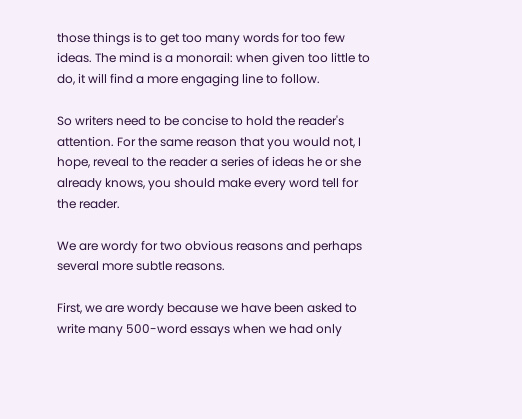those things is to get too many words for too few ideas. The mind is a monorail: when given too little to do, it will find a more engaging line to follow.

So writers need to be concise to hold the reader's attention. For the same reason that you would not, I hope, reveal to the reader a series of ideas he or she already knows, you should make every word tell for the reader.

We are wordy for two obvious reasons and perhaps several more subtle reasons.

First, we are wordy because we have been asked to write many 500-word essays when we had only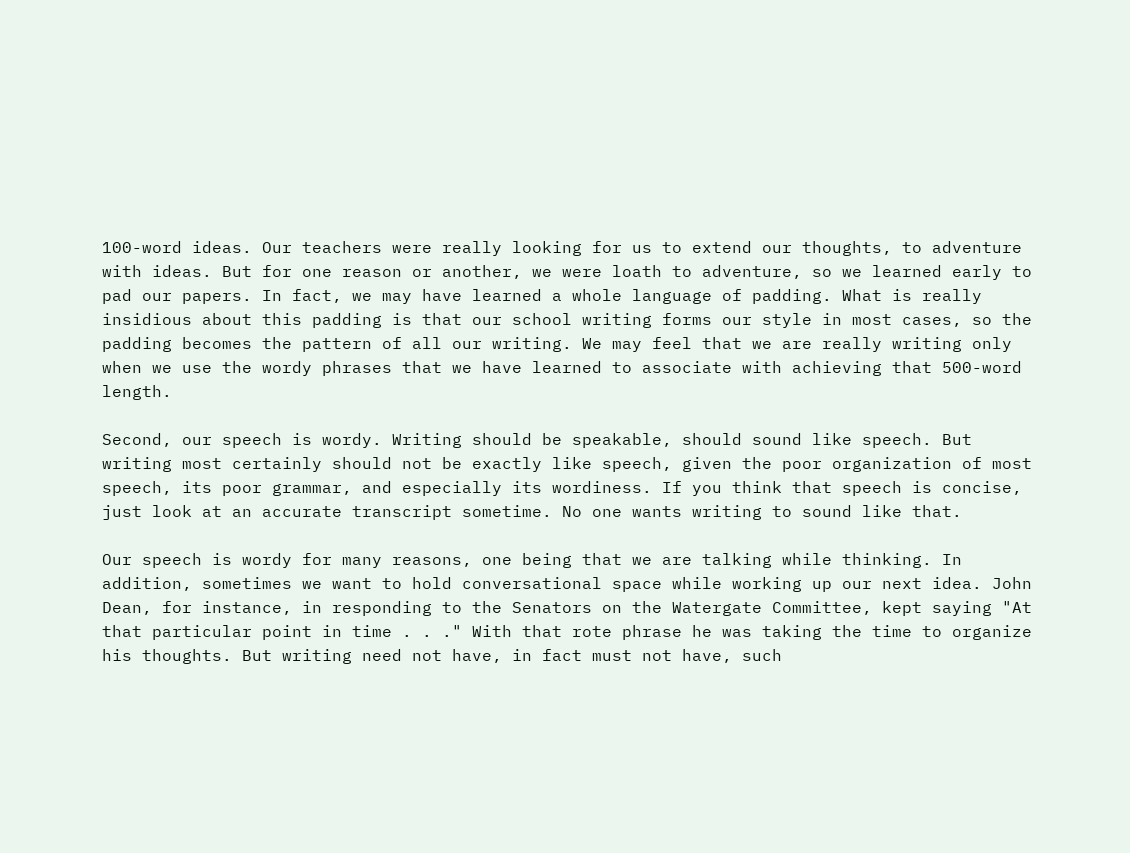100-word ideas. Our teachers were really looking for us to extend our thoughts, to adventure with ideas. But for one reason or another, we were loath to adventure, so we learned early to pad our papers. In fact, we may have learned a whole language of padding. What is really insidious about this padding is that our school writing forms our style in most cases, so the padding becomes the pattern of all our writing. We may feel that we are really writing only when we use the wordy phrases that we have learned to associate with achieving that 500-word length.

Second, our speech is wordy. Writing should be speakable, should sound like speech. But writing most certainly should not be exactly like speech, given the poor organization of most speech, its poor grammar, and especially its wordiness. If you think that speech is concise, just look at an accurate transcript sometime. No one wants writing to sound like that.

Our speech is wordy for many reasons, one being that we are talking while thinking. In addition, sometimes we want to hold conversational space while working up our next idea. John Dean, for instance, in responding to the Senators on the Watergate Committee, kept saying "At that particular point in time . . ." With that rote phrase he was taking the time to organize his thoughts. But writing need not have, in fact must not have, such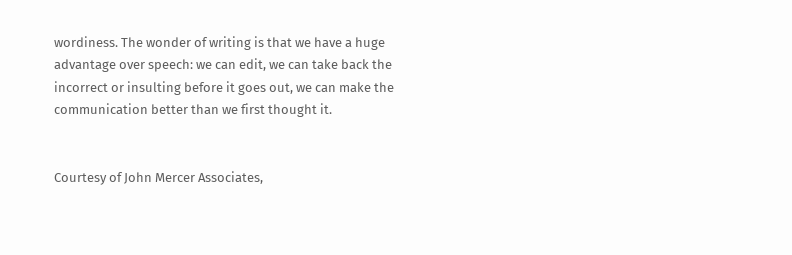wordiness. The wonder of writing is that we have a huge advantage over speech: we can edit, we can take back the incorrect or insulting before it goes out, we can make the communication better than we first thought it.


Courtesy of John Mercer Associates,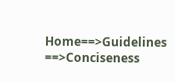Home==>Guidelines ==>Conciseness